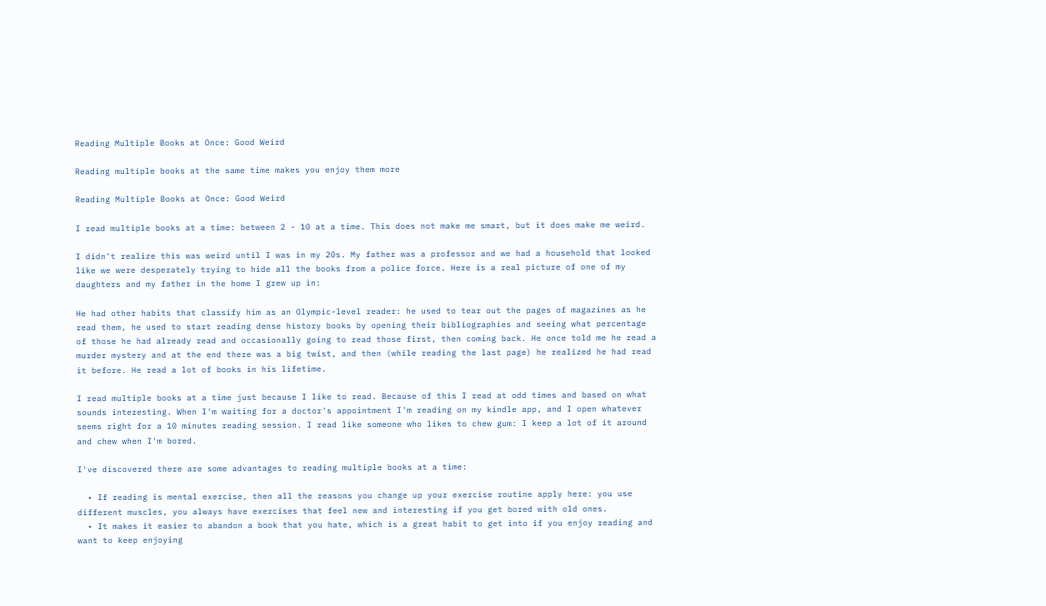Reading Multiple Books at Once: Good Weird

Reading multiple books at the same time makes you enjoy them more

Reading Multiple Books at Once: Good Weird

I read multiple books at a time: between 2 - 10 at a time. This does not make me smart, but it does make me weird.

I didn't realize this was weird until I was in my 20s. My father was a professor and we had a household that looked like we were desperately trying to hide all the books from a police force. Here is a real picture of one of my daughters and my father in the home I grew up in:

He had other habits that classify him as an Olympic-level reader: he used to tear out the pages of magazines as he read them, he used to start reading dense history books by opening their bibliographies and seeing what percentage of those he had already read and occasionally going to read those first, then coming back. He once told me he read a murder mystery and at the end there was a big twist, and then (while reading the last page) he realized he had read it before. He read a lot of books in his lifetime.

I read multiple books at a time just because I like to read. Because of this I read at odd times and based on what sounds interesting. When I'm waiting for a doctor's appointment I'm reading on my kindle app, and I open whatever seems right for a 10 minutes reading session. I read like someone who likes to chew gum: I keep a lot of it around and chew when I'm bored.

I've discovered there are some advantages to reading multiple books at a time:

  • If reading is mental exercise, then all the reasons you change up your exercise routine apply here: you use different muscles, you always have exercises that feel new and interesting if you get bored with old ones.
  • It makes it easier to abandon a book that you hate, which is a great habit to get into if you enjoy reading and want to keep enjoying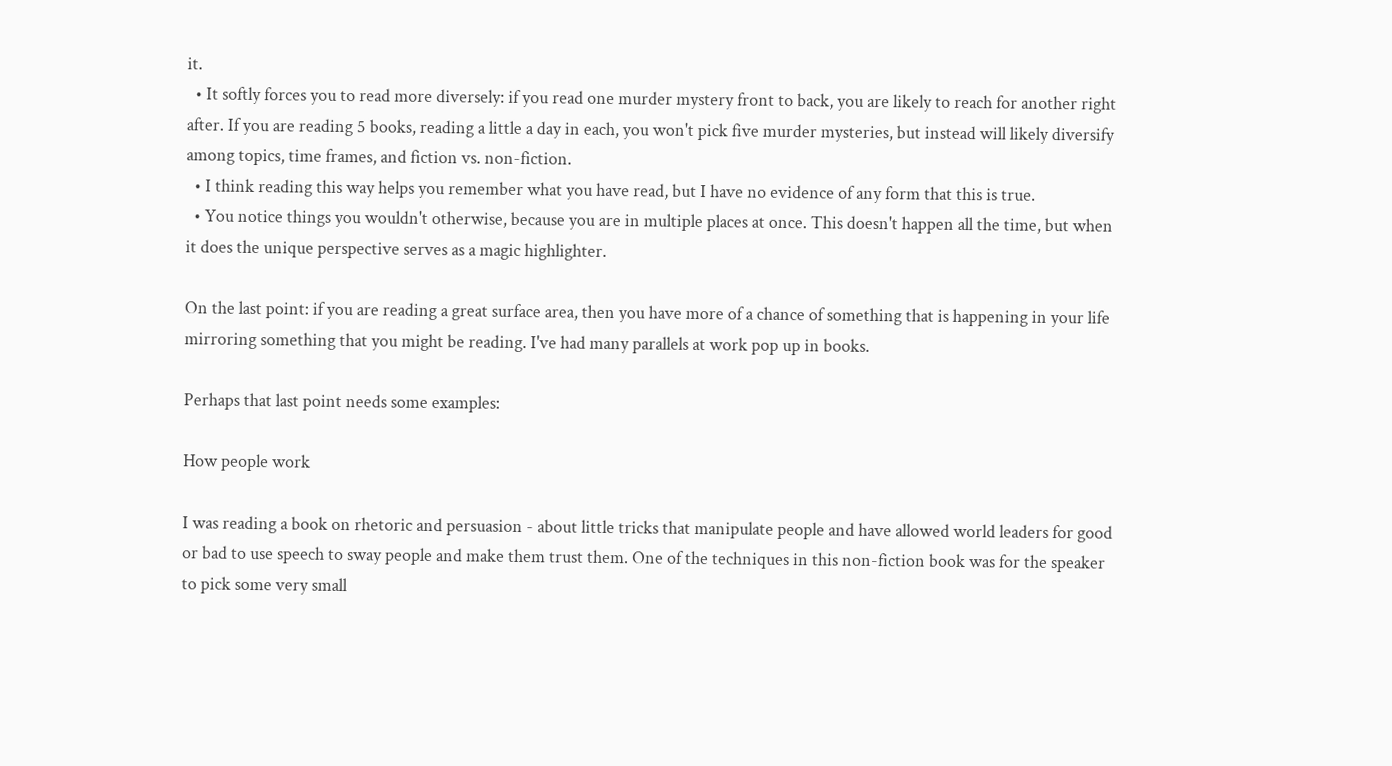it.
  • It softly forces you to read more diversely: if you read one murder mystery front to back, you are likely to reach for another right after. If you are reading 5 books, reading a little a day in each, you won't pick five murder mysteries, but instead will likely diversify among topics, time frames, and fiction vs. non-fiction.
  • I think reading this way helps you remember what you have read, but I have no evidence of any form that this is true.
  • You notice things you wouldn't otherwise, because you are in multiple places at once. This doesn't happen all the time, but when it does the unique perspective serves as a magic highlighter.

On the last point: if you are reading a great surface area, then you have more of a chance of something that is happening in your life mirroring something that you might be reading. I've had many parallels at work pop up in books.

Perhaps that last point needs some examples:

How people work

I was reading a book on rhetoric and persuasion - about little tricks that manipulate people and have allowed world leaders for good or bad to use speech to sway people and make them trust them. One of the techniques in this non-fiction book was for the speaker to pick some very small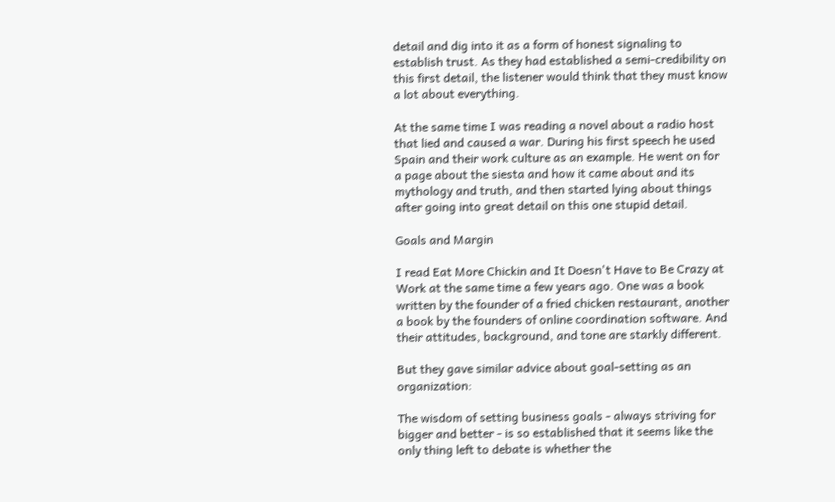detail and dig into it as a form of honest signaling to establish trust. As they had established a semi-credibility on this first detail, the listener would think that they must know a lot about everything.

At the same time I was reading a novel about a radio host that lied and caused a war. During his first speech he used Spain and their work culture as an example. He went on for a page about the siesta and how it came about and its mythology and truth, and then started lying about things after going into great detail on this one stupid detail.

Goals and Margin

I read Eat More Chickin and It Doesn't Have to Be Crazy at Work at the same time a few years ago. One was a book written by the founder of a fried chicken restaurant, another a book by the founders of online coordination software. And their attitudes, background, and tone are starkly different.

But they gave similar advice about goal-setting as an organization:

The wisdom of setting business goals - always striving for bigger and better - is so established that it seems like the only thing left to debate is whether the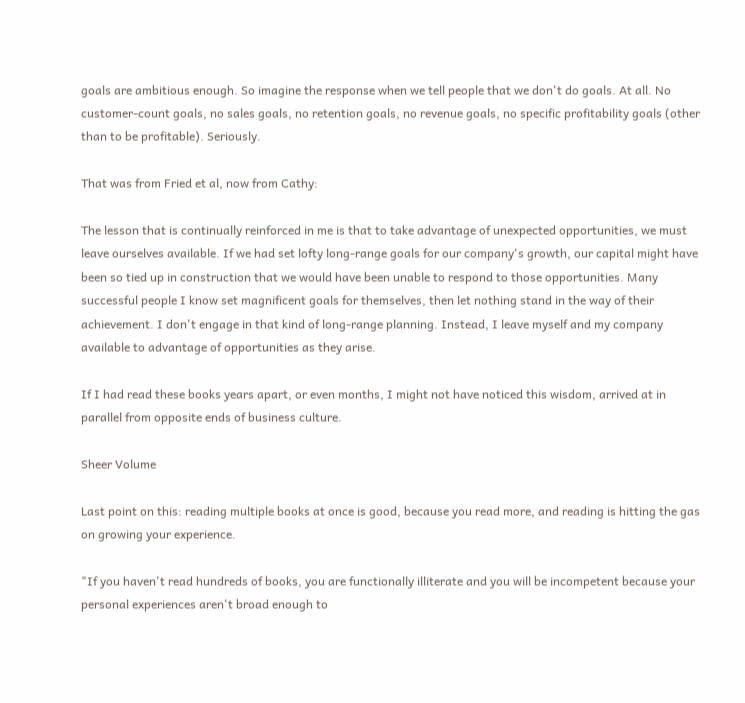goals are ambitious enough. So imagine the response when we tell people that we don't do goals. At all. No customer-count goals, no sales goals, no retention goals, no revenue goals, no specific profitability goals (other than to be profitable). Seriously.

That was from Fried et al, now from Cathy:

The lesson that is continually reinforced in me is that to take advantage of unexpected opportunities, we must leave ourselves available. If we had set lofty long-range goals for our company's growth, our capital might have been so tied up in construction that we would have been unable to respond to those opportunities. Many successful people I know set magnificent goals for themselves, then let nothing stand in the way of their achievement. I don't engage in that kind of long-range planning. Instead, I leave myself and my company available to advantage of opportunities as they arise.

If I had read these books years apart, or even months, I might not have noticed this wisdom, arrived at in parallel from opposite ends of business culture.

Sheer Volume

Last point on this: reading multiple books at once is good, because you read more, and reading is hitting the gas on growing your experience.

"If you haven't read hundreds of books, you are functionally illiterate and you will be incompetent because your personal experiences aren't broad enough to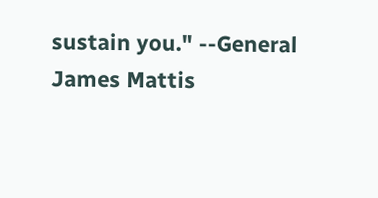sustain you." --General James Mattis